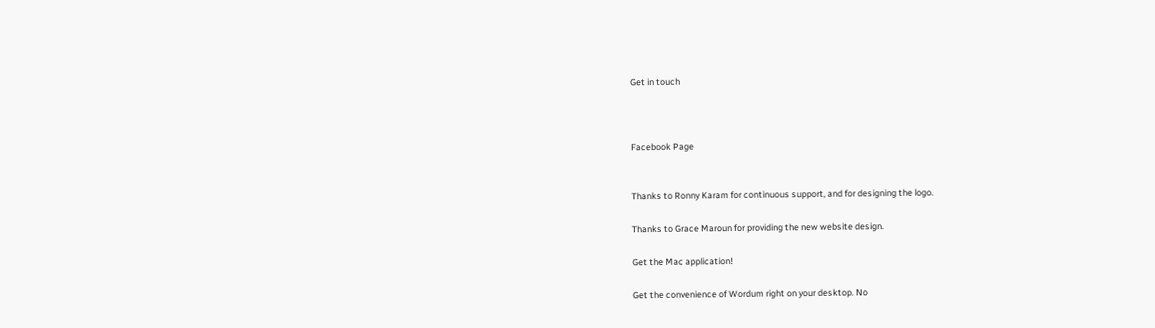Get in touch



Facebook Page


Thanks to Ronny Karam for continuous support, and for designing the logo.

Thanks to Grace Maroun for providing the new website design.

Get the Mac application!

Get the convenience of Wordum right on your desktop. No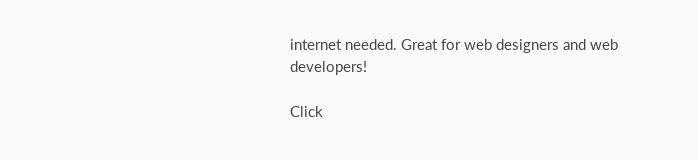internet needed. Great for web designers and web developers!

Click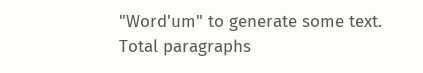"Word'um" to generate some text.
Total paragraphs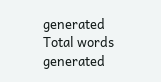generated
Total words generated